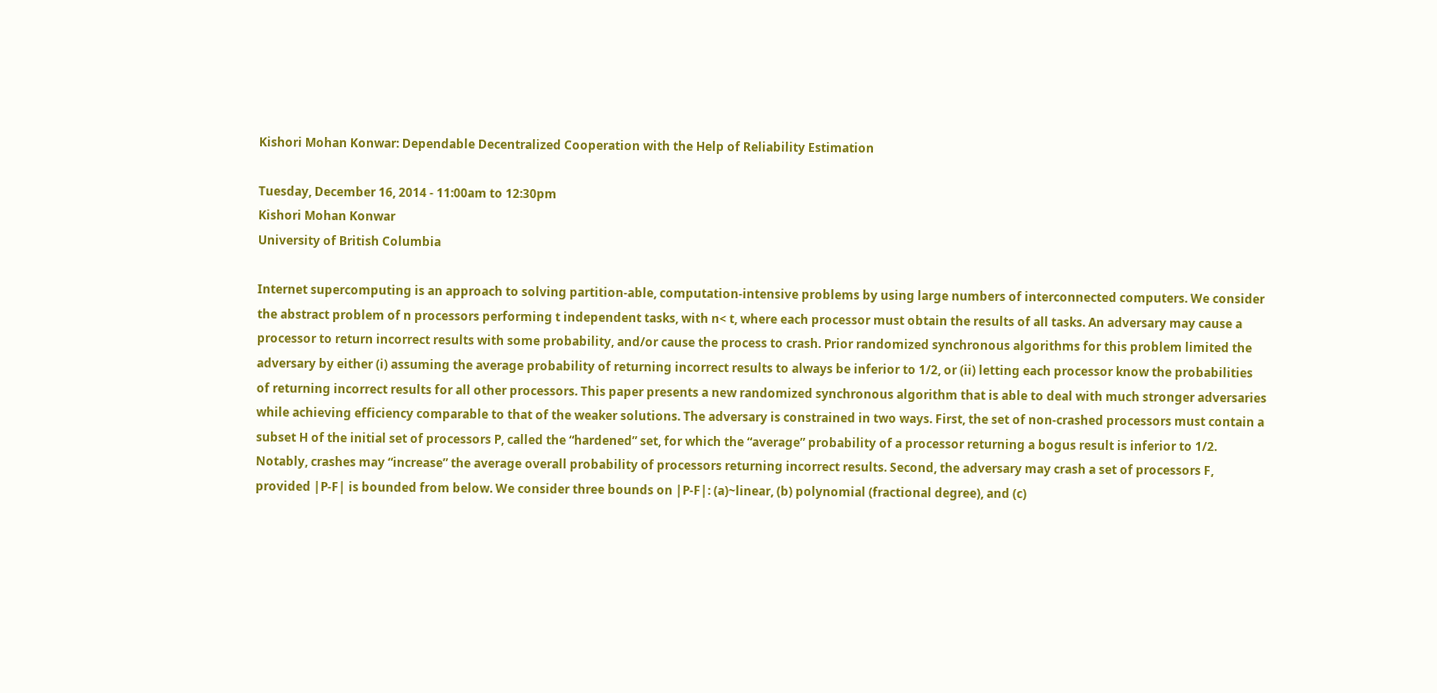Kishori Mohan Konwar: Dependable Decentralized Cooperation with the Help of Reliability Estimation

Tuesday, December 16, 2014 - 11:00am to 12:30pm
Kishori Mohan Konwar
University of British Columbia

Internet supercomputing is an approach to solving partition-able, computation-intensive problems by using large numbers of interconnected computers. We consider the abstract problem of n processors performing t independent tasks, with n< t, where each processor must obtain the results of all tasks. An adversary may cause a processor to return incorrect results with some probability, and/or cause the process to crash. Prior randomized synchronous algorithms for this problem limited the adversary by either (i) assuming the average probability of returning incorrect results to always be inferior to 1/2, or (ii) letting each processor know the probabilities of returning incorrect results for all other processors. This paper presents a new randomized synchronous algorithm that is able to deal with much stronger adversaries while achieving efficiency comparable to that of the weaker solutions. The adversary is constrained in two ways. First, the set of non-crashed processors must contain a subset H of the initial set of processors P, called the “hardened” set, for which the “average” probability of a processor returning a bogus result is inferior to 1/2. Notably, crashes may “increase” the average overall probability of processors returning incorrect results. Second, the adversary may crash a set of processors F, provided |P-F| is bounded from below. We consider three bounds on |P-F|: (a)~linear, (b) polynomial (fractional degree), and (c)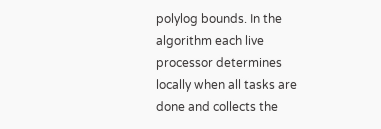polylog bounds. In the algorithm each live processor determines locally when all tasks are done and collects the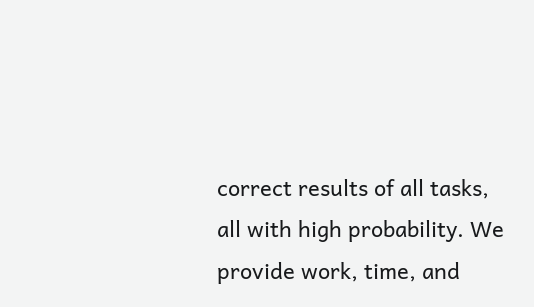correct results of all tasks, all with high probability. We provide work, time, and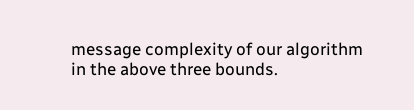message complexity of our algorithm in the above three bounds.